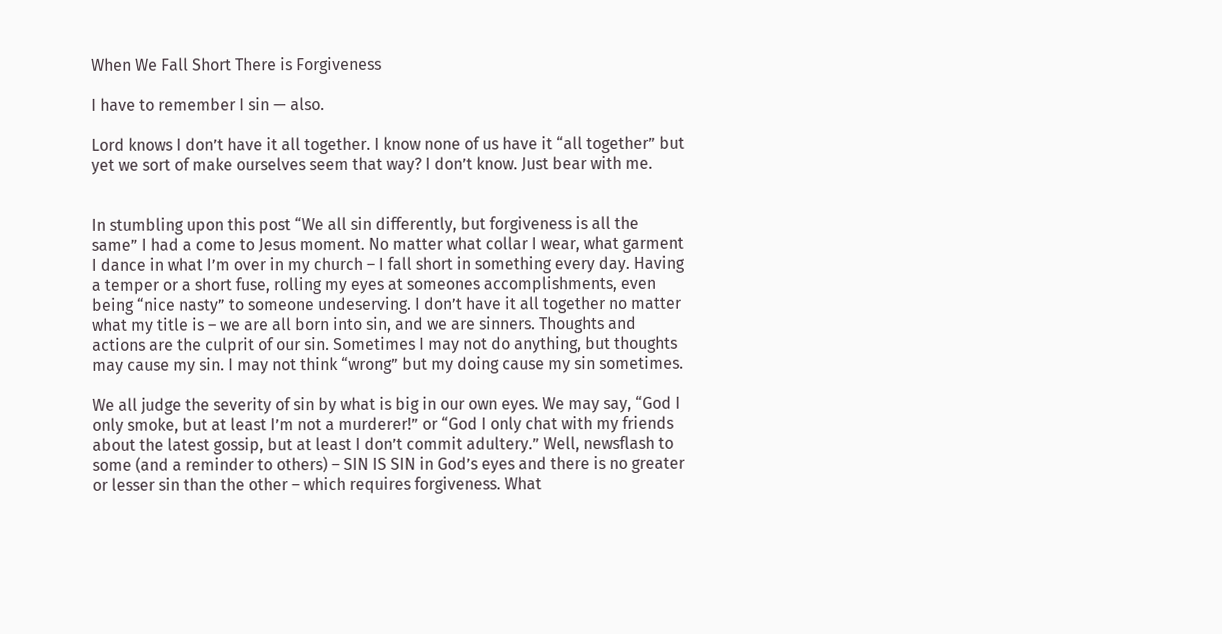When We Fall Short There is Forgiveness

I have to remember I sin — also.

Lord knows I don’t have it all together. I know none of us have it “all together” but yet we sort of make ourselves seem that way? I don’t know. Just bear with me.


In stumbling upon this post “We all sin differently, but forgiveness is all the same” I had a come to Jesus moment. No matter what collar I wear, what garment I dance in what I’m over in my church – I fall short in something every day. Having a temper or a short fuse, rolling my eyes at someones accomplishments, even being “nice nasty” to someone undeserving. I don’t have it all together no matter what my title is – we are all born into sin, and we are sinners. Thoughts and actions are the culprit of our sin. Sometimes I may not do anything, but thoughts may cause my sin. I may not think “wrong” but my doing cause my sin sometimes.

We all judge the severity of sin by what is big in our own eyes. We may say, “God I only smoke, but at least I’m not a murderer!” or “God I only chat with my friends about the latest gossip, but at least I don’t commit adultery.” Well, newsflash to some (and a reminder to others) – SIN IS SIN in God’s eyes and there is no greater or lesser sin than the other – which requires forgiveness. What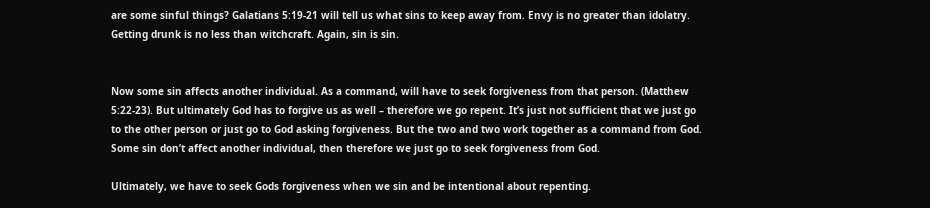are some sinful things? Galatians 5:19-21 will tell us what sins to keep away from. Envy is no greater than idolatry. Getting drunk is no less than witchcraft. Again, sin is sin.


Now some sin affects another individual. As a command, will have to seek forgiveness from that person. (Matthew 5:22-23). But ultimately God has to forgive us as well – therefore we go repent. It’s just not sufficient that we just go to the other person or just go to God asking forgiveness. But the two and two work together as a command from God. Some sin don’t affect another individual, then therefore we just go to seek forgiveness from God.

Ultimately, we have to seek Gods forgiveness when we sin and be intentional about repenting.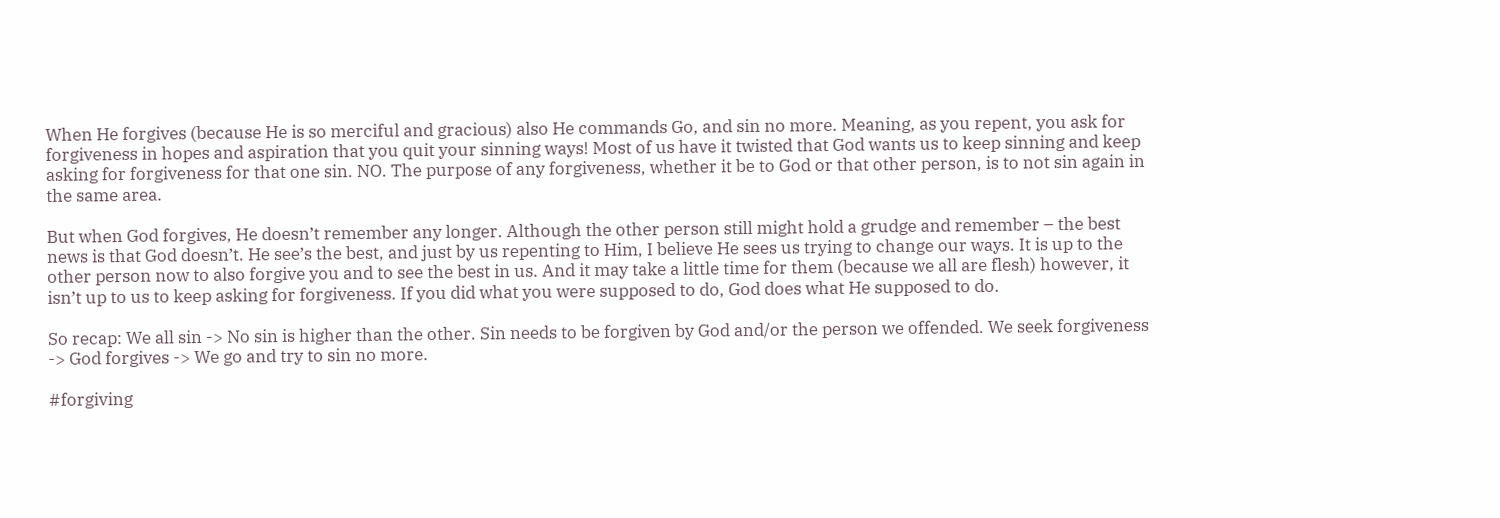When He forgives (because He is so merciful and gracious) also He commands Go, and sin no more. Meaning, as you repent, you ask for forgiveness in hopes and aspiration that you quit your sinning ways! Most of us have it twisted that God wants us to keep sinning and keep asking for forgiveness for that one sin. NO. The purpose of any forgiveness, whether it be to God or that other person, is to not sin again in the same area.

But when God forgives, He doesn’t remember any longer. Although the other person still might hold a grudge and remember – the best news is that God doesn’t. He see’s the best, and just by us repenting to Him, I believe He sees us trying to change our ways. It is up to the other person now to also forgive you and to see the best in us. And it may take a little time for them (because we all are flesh) however, it isn’t up to us to keep asking for forgiveness. If you did what you were supposed to do, God does what He supposed to do.

So recap: We all sin -> No sin is higher than the other. Sin needs to be forgiven by God and/or the person we offended. We seek forgiveness -> God forgives -> We go and try to sin no more.

#forgiving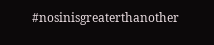#nosinisgreaterthanother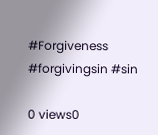#Forgiveness #forgivingsin #sin

0 views0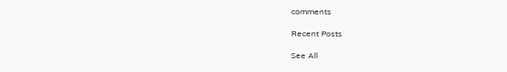comments

Recent Posts

See All